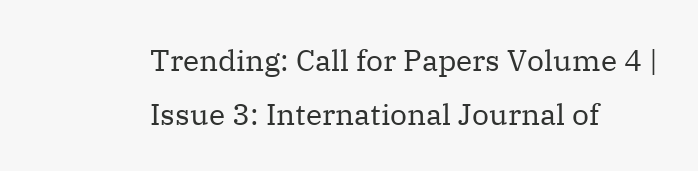Trending: Call for Papers Volume 4 | Issue 3: International Journal of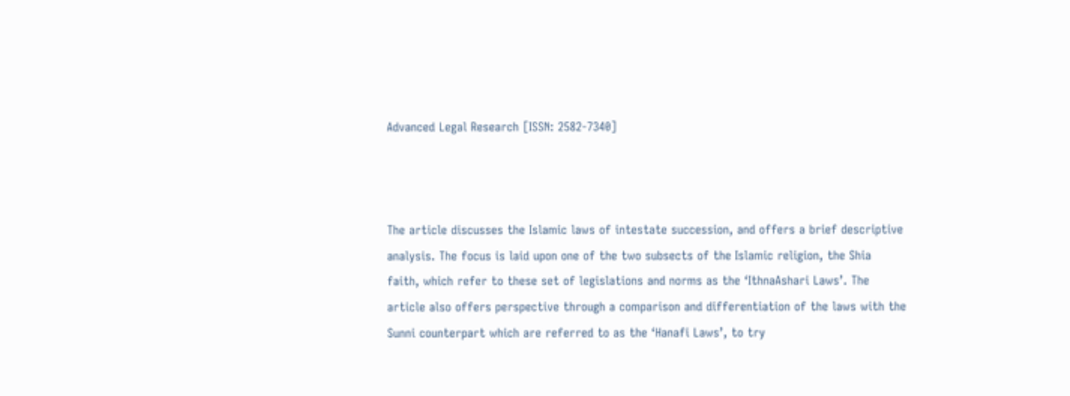Advanced Legal Research [ISSN: 2582-7340]



The article discusses the Islamic laws of intestate succession, and offers a brief descriptive analysis. The focus is laid upon one of the two subsects of the Islamic religion, the Shia faith, which refer to these set of legislations and norms as the ‘IthnaAshari Laws’. The article also offers perspective through a comparison and differentiation of the laws with the Sunni counterpart which are referred to as the ‘Hanafi Laws’, to try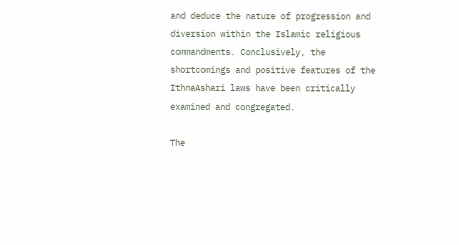and deduce the nature of progression and diversion within the Islamic religious commandments. Conclusively, the shortcomings and positive features of the IthnaAshari laws have been critically examined and congregated.

The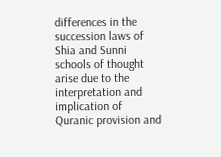differences in the succession laws of Shia and Sunni schools of thought arise due to the interpretation and implication of Quranic provision and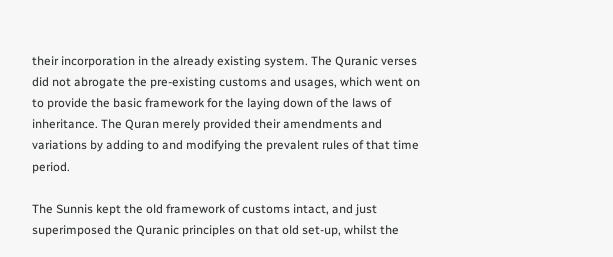their incorporation in the already existing system. The Quranic verses did not abrogate the pre-existing customs and usages, which went on to provide the basic framework for the laying down of the laws of inheritance. The Quran merely provided their amendments and variations by adding to and modifying the prevalent rules of that time period.

The Sunnis kept the old framework of customs intact, and just superimposed the Quranic principles on that old set-up, whilst the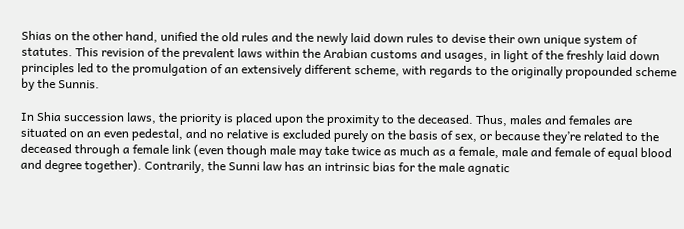Shias on the other hand, unified the old rules and the newly laid down rules to devise their own unique system of statutes. This revision of the prevalent laws within the Arabian customs and usages, in light of the freshly laid down principles led to the promulgation of an extensively different scheme, with regards to the originally propounded scheme by the Sunnis.

In Shia succession laws, the priority is placed upon the proximity to the deceased. Thus, males and females are situated on an even pedestal, and no relative is excluded purely on the basis of sex, or because they’re related to the deceased through a female link (even though male may take twice as much as a female, male and female of equal blood and degree together). Contrarily, the Sunni law has an intrinsic bias for the male agnatic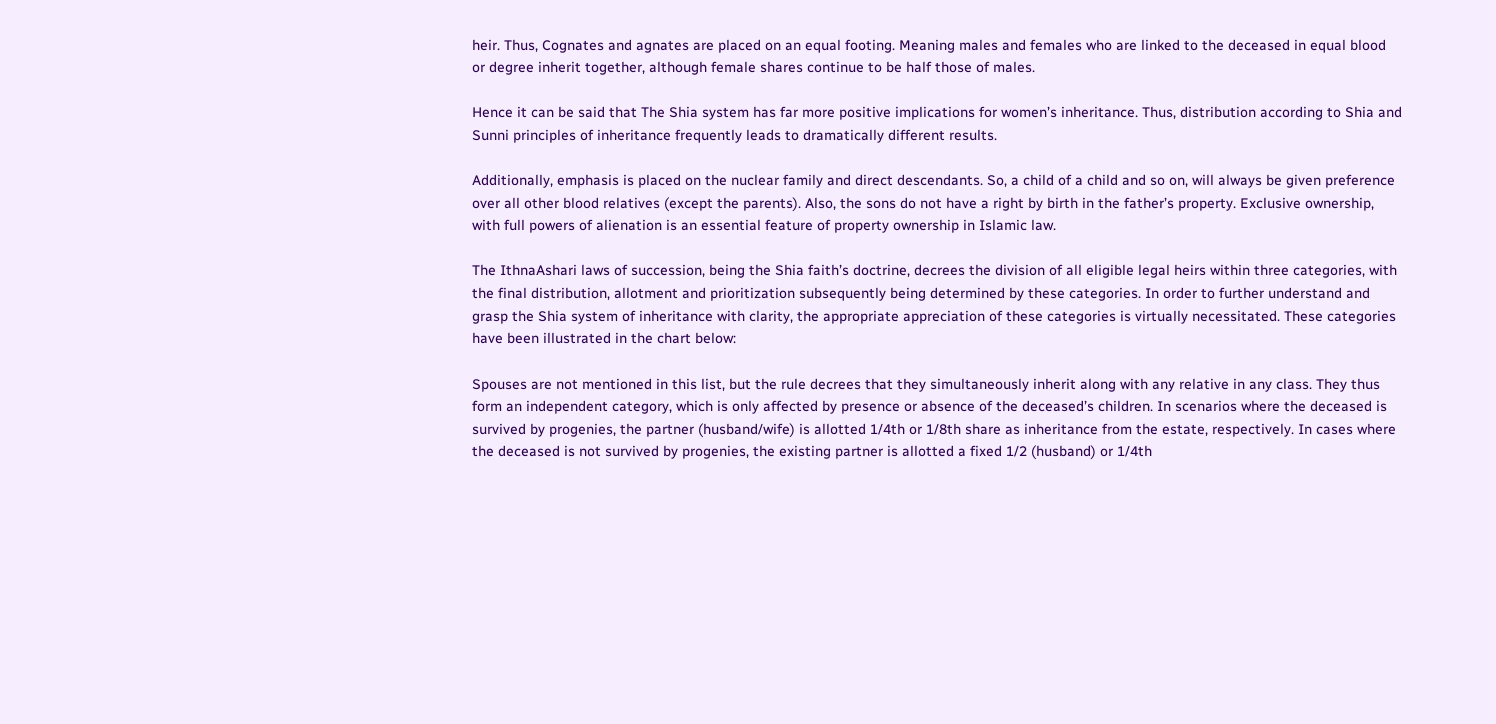heir. Thus, Cognates and agnates are placed on an equal footing. Meaning males and females who are linked to the deceased in equal blood or degree inherit together, although female shares continue to be half those of males.

Hence it can be said that The Shia system has far more positive implications for women’s inheritance. Thus, distribution according to Shia and Sunni principles of inheritance frequently leads to dramatically different results.

Additionally, emphasis is placed on the nuclear family and direct descendants. So, a child of a child and so on, will always be given preference over all other blood relatives (except the parents). Also, the sons do not have a right by birth in the father’s property. Exclusive ownership, with full powers of alienation is an essential feature of property ownership in Islamic law.

The IthnaAshari laws of succession, being the Shia faith’s doctrine, decrees the division of all eligible legal heirs within three categories, with the final distribution, allotment and prioritization subsequently being determined by these categories. In order to further understand and grasp the Shia system of inheritance with clarity, the appropriate appreciation of these categories is virtually necessitated. These categories have been illustrated in the chart below:

Spouses are not mentioned in this list, but the rule decrees that they simultaneously inherit along with any relative in any class. They thus form an independent category, which is only affected by presence or absence of the deceased’s children. In scenarios where the deceased is survived by progenies, the partner (husband/wife) is allotted 1/4th or 1/8th share as inheritance from the estate, respectively. In cases where the deceased is not survived by progenies, the existing partner is allotted a fixed 1/2 (husband) or 1/4th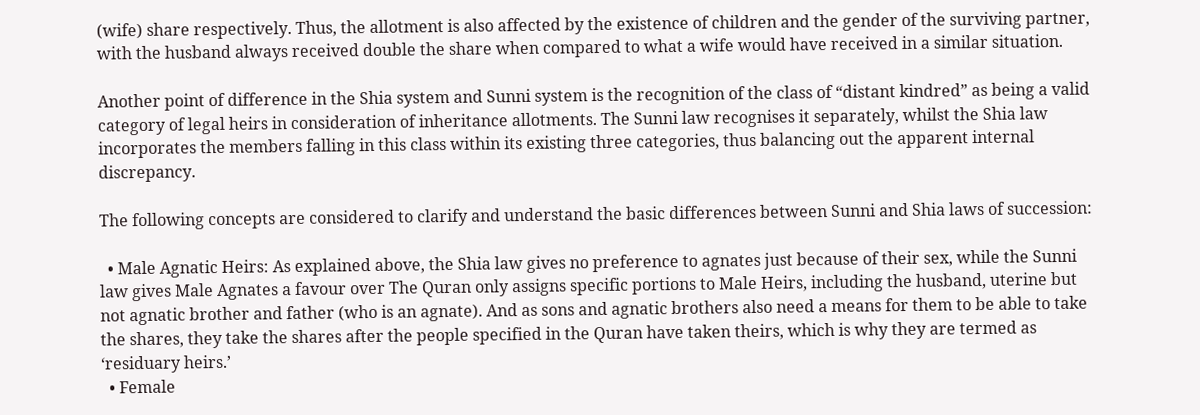(wife) share respectively. Thus, the allotment is also affected by the existence of children and the gender of the surviving partner, with the husband always received double the share when compared to what a wife would have received in a similar situation.

Another point of difference in the Shia system and Sunni system is the recognition of the class of “distant kindred” as being a valid category of legal heirs in consideration of inheritance allotments. The Sunni law recognises it separately, whilst the Shia law incorporates the members falling in this class within its existing three categories, thus balancing out the apparent internal discrepancy.

The following concepts are considered to clarify and understand the basic differences between Sunni and Shia laws of succession:

  • Male Agnatic Heirs: As explained above, the Shia law gives no preference to agnates just because of their sex, while the Sunni law gives Male Agnates a favour over The Quran only assigns specific portions to Male Heirs, including the husband, uterine but not agnatic brother and father (who is an agnate). And as sons and agnatic brothers also need a means for them to be able to take the shares, they take the shares after the people specified in the Quran have taken theirs, which is why they are termed as ‘residuary heirs.’
  • Female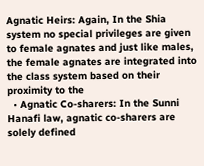Agnatic Heirs: Again, In the Shia system no special privileges are given to female agnates and just like males, the female agnates are integrated into the class system based on their proximity to the
  • Agnatic Co-sharers: In the Sunni Hanafi law, agnatic co-sharers are solely defined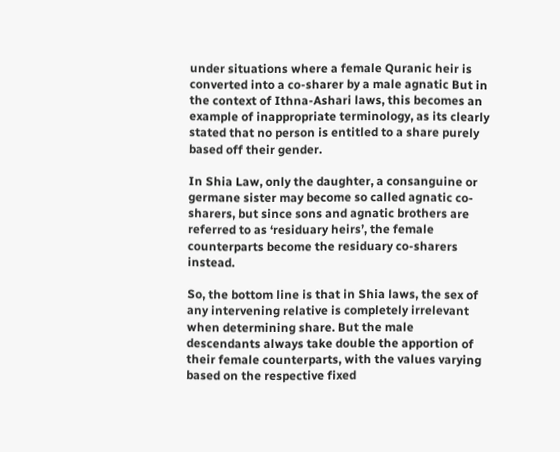under situations where a female Quranic heir is converted into a co-sharer by a male agnatic But in the context of Ithna-Ashari laws, this becomes an example of inappropriate terminology, as its clearly stated that no person is entitled to a share purely based off their gender.

In Shia Law, only the daughter, a consanguine or germane sister may become so called agnatic co-sharers, but since sons and agnatic brothers are referred to as ‘residuary heirs’, the female counterparts become the residuary co-sharers instead.

So, the bottom line is that in Shia laws, the sex of any intervening relative is completely irrelevant when determining share. But the male descendants always take double the apportion of their female counterparts, with the values varying based on the respective fixed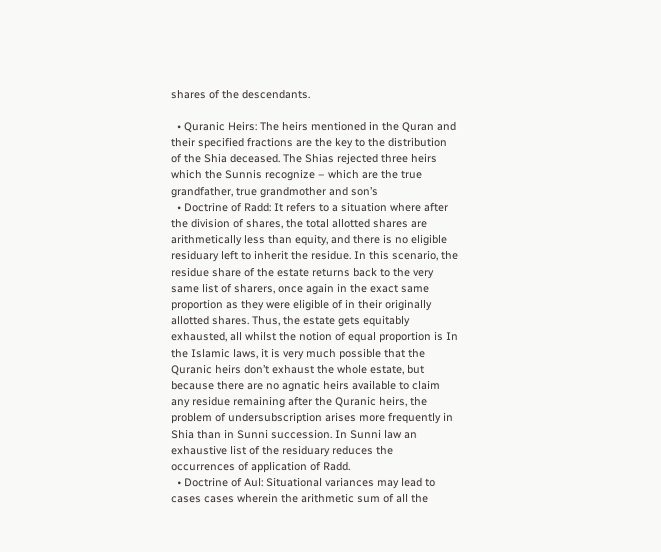shares of the descendants.

  • Quranic Heirs: The heirs mentioned in the Quran and their specified fractions are the key to the distribution of the Shia deceased. The Shias rejected three heirs which the Sunnis recognize – which are the true grandfather, true grandmother and son’s
  • Doctrine of Radd: It refers to a situation where after the division of shares, the total allotted shares are arithmetically less than equity, and there is no eligible residuary left to inherit the residue. In this scenario, the residue share of the estate returns back to the very same list of sharers, once again in the exact same proportion as they were eligible of in their originally allotted shares. Thus, the estate gets equitably exhausted, all whilst the notion of equal proportion is In the Islamic laws, it is very much possible that the Quranic heirs don’t exhaust the whole estate, but because there are no agnatic heirs available to claim any residue remaining after the Quranic heirs, the problem of undersubscription arises more frequently in Shia than in Sunni succession. In Sunni law an exhaustive list of the residuary reduces the occurrences of application of Radd.
  • Doctrine of Aul: Situational variances may lead to cases cases wherein the arithmetic sum of all the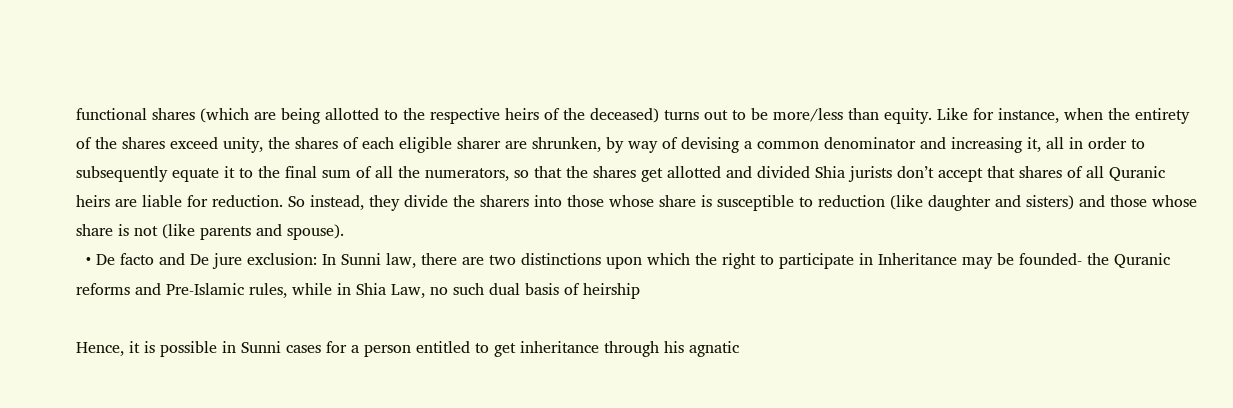functional shares (which are being allotted to the respective heirs of the deceased) turns out to be more/less than equity. Like for instance, when the entirety of the shares exceed unity, the shares of each eligible sharer are shrunken, by way of devising a common denominator and increasing it, all in order to subsequently equate it to the final sum of all the numerators, so that the shares get allotted and divided Shia jurists don’t accept that shares of all Quranic heirs are liable for reduction. So instead, they divide the sharers into those whose share is susceptible to reduction (like daughter and sisters) and those whose share is not (like parents and spouse).
  • De facto and De jure exclusion: In Sunni law, there are two distinctions upon which the right to participate in Inheritance may be founded- the Quranic reforms and Pre-Islamic rules, while in Shia Law, no such dual basis of heirship

Hence, it is possible in Sunni cases for a person entitled to get inheritance through his agnatic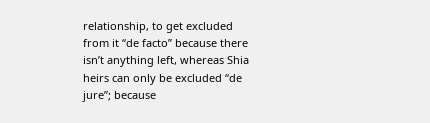relationship, to get excluded from it “de facto” because there isn’t anything left, whereas Shia heirs can only be excluded “de jure”; because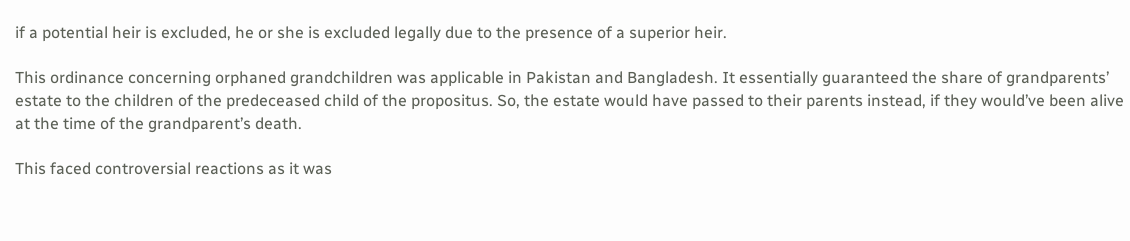if a potential heir is excluded, he or she is excluded legally due to the presence of a superior heir.

This ordinance concerning orphaned grandchildren was applicable in Pakistan and Bangladesh. It essentially guaranteed the share of grandparents’ estate to the children of the predeceased child of the propositus. So, the estate would have passed to their parents instead, if they would’ve been alive at the time of the grandparent’s death.

This faced controversial reactions as it was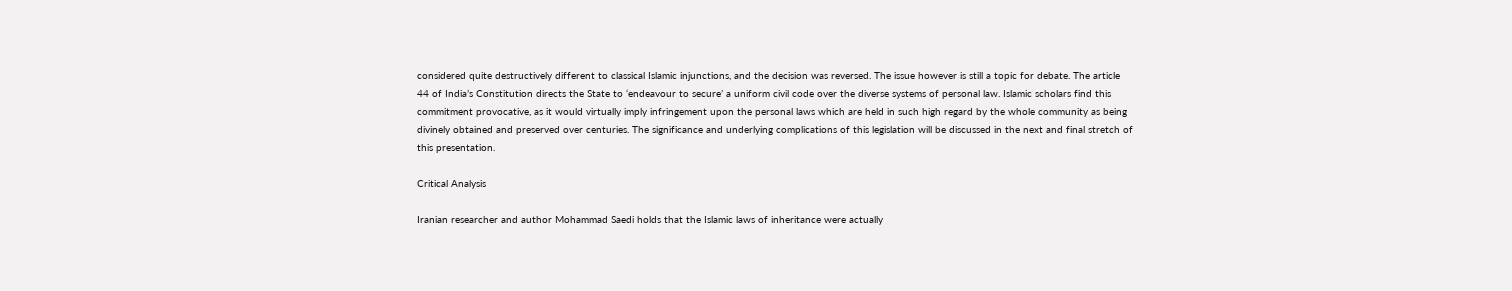considered quite destructively different to classical Islamic injunctions, and the decision was reversed. The issue however is still a topic for debate. The article 44 of India’s Constitution directs the State to ‘endeavour to secure’ a uniform civil code over the diverse systems of personal law. Islamic scholars find this commitment provocative, as it would virtually imply infringement upon the personal laws which are held in such high regard by the whole community as being divinely obtained and preserved over centuries. The significance and underlying complications of this legislation will be discussed in the next and final stretch of this presentation.

Critical Analysis

Iranian researcher and author Mohammad Saedi holds that the Islamic laws of inheritance were actually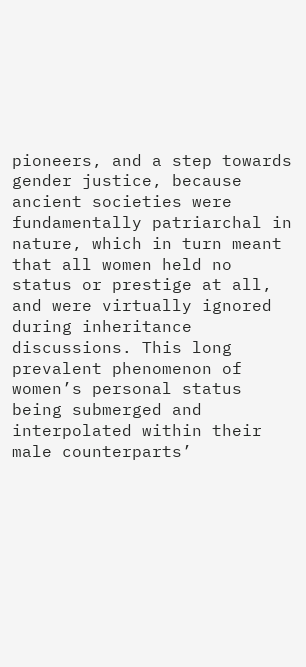pioneers, and a step towards gender justice, because ancient societies were fundamentally patriarchal in nature, which in turn meant that all women held no status or prestige at all, and were virtually ignored during inheritance discussions. This long prevalent phenomenon of women’s personal status being submerged and interpolated within their male counterparts’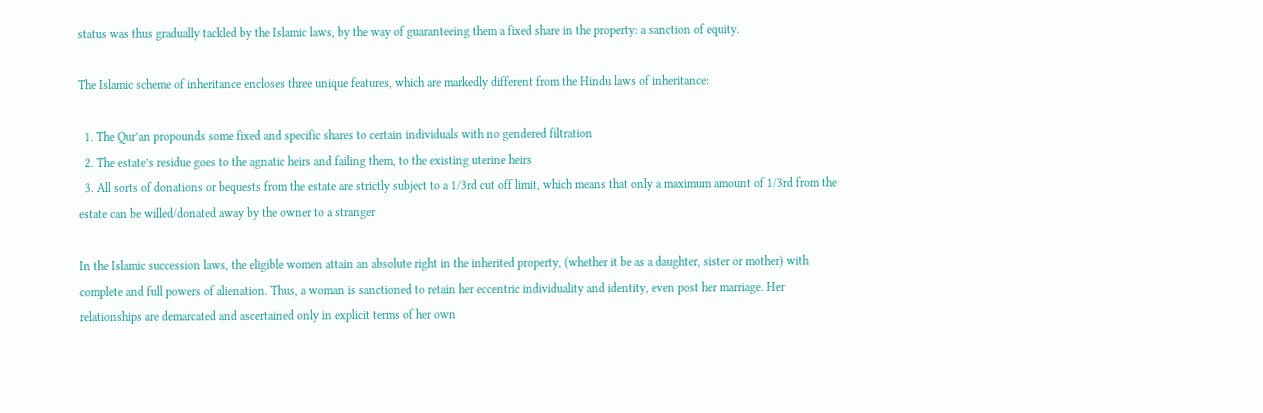status was thus gradually tackled by the Islamic laws, by the way of guaranteeing them a fixed share in the property: a sanction of equity.

The Islamic scheme of inheritance encloses three unique features, which are markedly different from the Hindu laws of inheritance:

  1. The Qur’an propounds some fixed and specific shares to certain individuals with no gendered filtration
  2. The estate’s residue goes to the agnatic heirs and failing them, to the existing uterine heirs
  3. All sorts of donations or bequests from the estate are strictly subject to a 1/3rd cut off limit, which means that only a maximum amount of 1/3rd from the estate can be willed/donated away by the owner to a stranger

In the Islamic succession laws, the eligible women attain an absolute right in the inherited property, (whether it be as a daughter, sister or mother) with complete and full powers of alienation. Thus, a woman is sanctioned to retain her eccentric individuality and identity, even post her marriage. Her relationships are demarcated and ascertained only in explicit terms of her own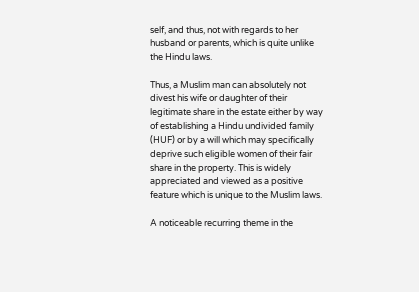self, and thus, not with regards to her husband or parents, which is quite unlike the Hindu laws.

Thus, a Muslim man can absolutely not divest his wife or daughter of their legitimate share in the estate either by way of establishing a Hindu undivided family (HUF) or by a will which may specifically deprive such eligible women of their fair share in the property. This is widely appreciated and viewed as a positive feature which is unique to the Muslim laws.

A noticeable recurring theme in the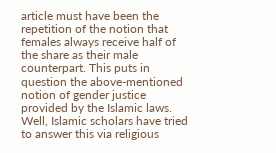article must have been the repetition of the notion that females always receive half of the share as their male counterpart. This puts in question the above-mentioned notion of gender justice provided by the Islamic laws. Well, Islamic scholars have tried to answer this via religious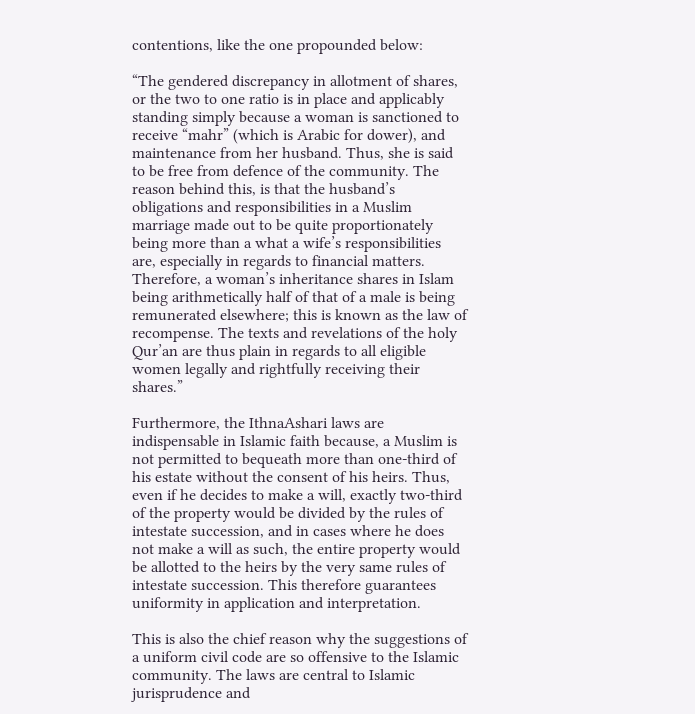contentions, like the one propounded below:

“The gendered discrepancy in allotment of shares, or the two to one ratio is in place and applicably standing simply because a woman is sanctioned to receive “mahr” (which is Arabic for dower), and maintenance from her husband. Thus, she is said to be free from defence of the community. The reason behind this, is that the husband’s obligations and responsibilities in a Muslim marriage made out to be quite proportionately being more than a what a wife’s responsibilities are, especially in regards to financial matters. Therefore, a woman’s inheritance shares in Islam being arithmetically half of that of a male is being remunerated elsewhere; this is known as the law of recompense. The texts and revelations of the holy Qur’an are thus plain in regards to all eligible women legally and rightfully receiving their shares.”

Furthermore, the IthnaAshari laws are indispensable in Islamic faith because, a Muslim is not permitted to bequeath more than one-third of his estate without the consent of his heirs. Thus, even if he decides to make a will, exactly two-third of the property would be divided by the rules of intestate succession, and in cases where he does not make a will as such, the entire property would be allotted to the heirs by the very same rules of intestate succession. This therefore guarantees uniformity in application and interpretation.

This is also the chief reason why the suggestions of a uniform civil code are so offensive to the Islamic community. The laws are central to Islamic jurisprudence and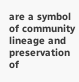are a symbol of community lineage and preservation of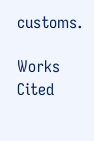customs.

Works Cited